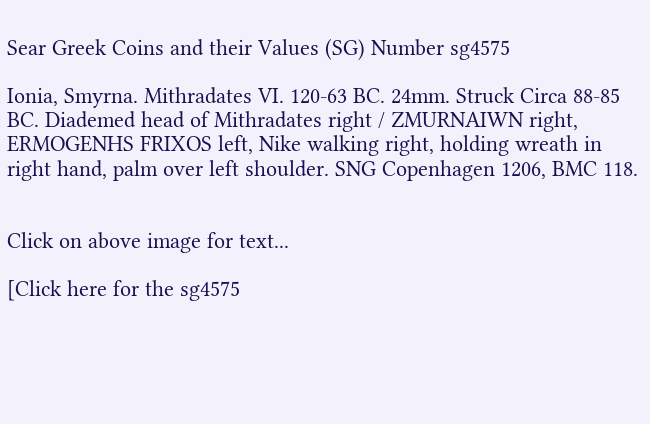Sear Greek Coins and their Values (SG) Number sg4575

Ionia, Smyrna. Mithradates VI. 120-63 BC. 24mm. Struck Circa 88-85 BC. Diademed head of Mithradates right / ZMURNAIWN right, ERMOGENHS FRIXOS left, Nike walking right, holding wreath in right hand, palm over left shoulder. SNG Copenhagen 1206, BMC 118.


Click on above image for text...

[Click here for the sg4575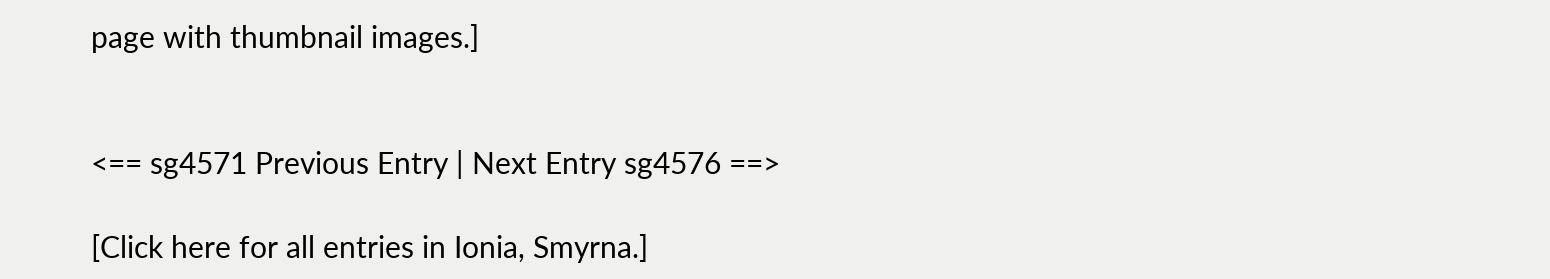page with thumbnail images.]


<== sg4571 Previous Entry | Next Entry sg4576 ==>

[Click here for all entries in Ionia, Smyrna.]